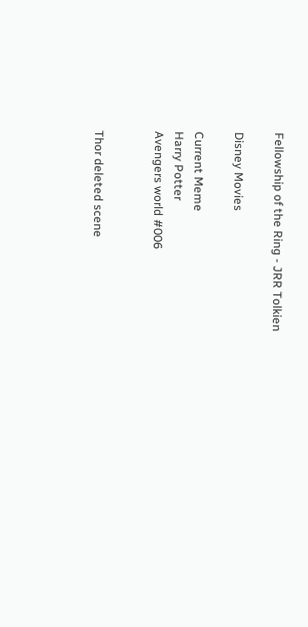Fellowship of the Ring - JRR Tolkien

Disney Movies

Current Meme
Harry Potter
Avengers world #006


Thor deleted scene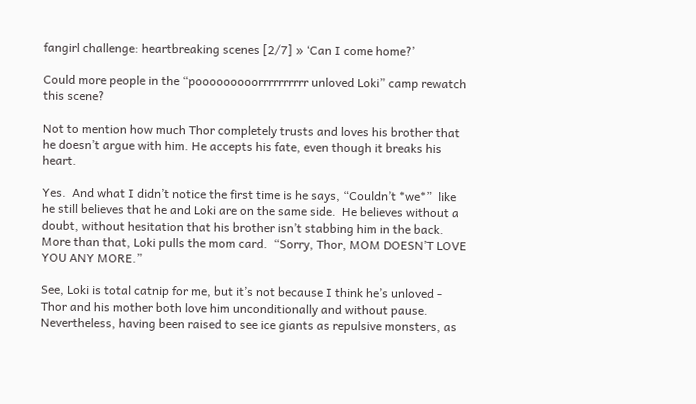fangirl challenge: heartbreaking scenes [2/7] » ‘Can I come home?’

Could more people in the “pooooooooorrrrrrrrrr unloved Loki” camp rewatch this scene?

Not to mention how much Thor completely trusts and loves his brother that he doesn’t argue with him. He accepts his fate, even though it breaks his heart.

Yes.  And what I didn’t notice the first time is he says, “Couldn’t *we*”  like he still believes that he and Loki are on the same side.  He believes without a doubt, without hesitation that his brother isn’t stabbing him in the back.  More than that, Loki pulls the mom card.  “Sorry, Thor, MOM DOESN’T LOVE YOU ANY MORE.”

See, Loki is total catnip for me, but it’s not because I think he’s unloved - Thor and his mother both love him unconditionally and without pause. Nevertheless, having been raised to see ice giants as repulsive monsters, as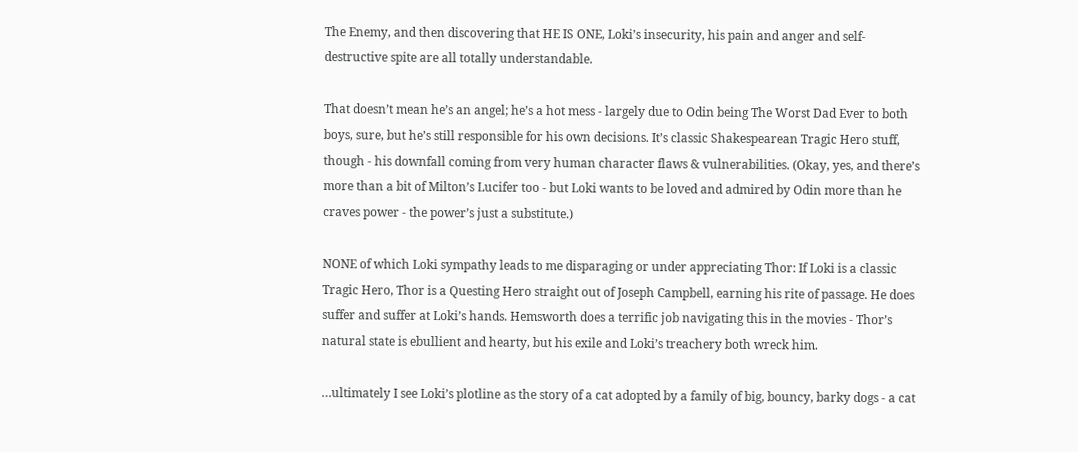The Enemy, and then discovering that HE IS ONE, Loki’s insecurity, his pain and anger and self-destructive spite are all totally understandable.

That doesn’t mean he’s an angel; he’s a hot mess - largely due to Odin being The Worst Dad Ever to both boys, sure, but he’s still responsible for his own decisions. It’s classic Shakespearean Tragic Hero stuff, though - his downfall coming from very human character flaws & vulnerabilities. (Okay, yes, and there’s more than a bit of Milton’s Lucifer too - but Loki wants to be loved and admired by Odin more than he craves power - the power’s just a substitute.)

NONE of which Loki sympathy leads to me disparaging or under appreciating Thor: If Loki is a classic Tragic Hero, Thor is a Questing Hero straight out of Joseph Campbell, earning his rite of passage. He does suffer and suffer at Loki’s hands. Hemsworth does a terrific job navigating this in the movies - Thor’s natural state is ebullient and hearty, but his exile and Loki’s treachery both wreck him.

…ultimately I see Loki’s plotline as the story of a cat adopted by a family of big, bouncy, barky dogs - a cat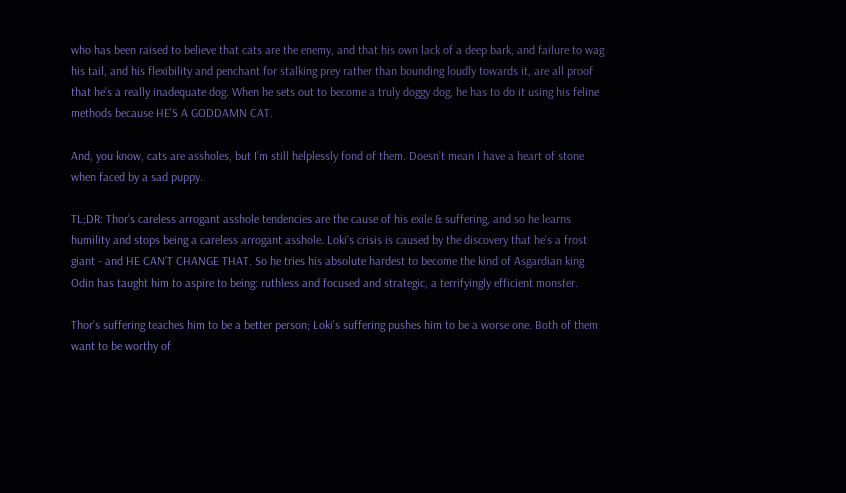who has been raised to believe that cats are the enemy, and that his own lack of a deep bark, and failure to wag his tail, and his flexibility and penchant for stalking prey rather than bounding loudly towards it, are all proof that he’s a really inadequate dog. When he sets out to become a truly doggy dog, he has to do it using his feline methods because HE’S A GODDAMN CAT.

And, you know, cats are assholes, but I’m still helplessly fond of them. Doesn’t mean I have a heart of stone when faced by a sad puppy.

TL;DR: Thor’s careless arrogant asshole tendencies are the cause of his exile & suffering, and so he learns humility and stops being a careless arrogant asshole. Loki’s crisis is caused by the discovery that he’s a frost giant - and HE CAN’T CHANGE THAT. So he tries his absolute hardest to become the kind of Asgardian king Odin has taught him to aspire to being: ruthless and focused and strategic, a terrifyingly efficient monster.

Thor’s suffering teaches him to be a better person; Loki’s suffering pushes him to be a worse one. Both of them want to be worthy of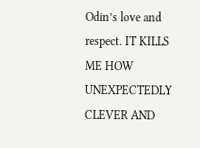Odin’s love and respect. IT KILLS ME HOW UNEXPECTEDLY CLEVER AND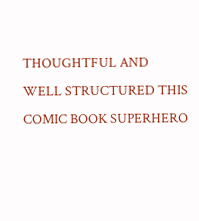THOUGHTFUL AND WELL STRUCTURED THIS COMIC BOOK SUPERHERO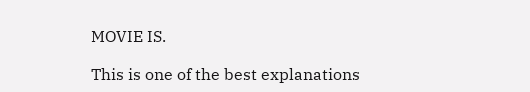MOVIE IS.

This is one of the best explanations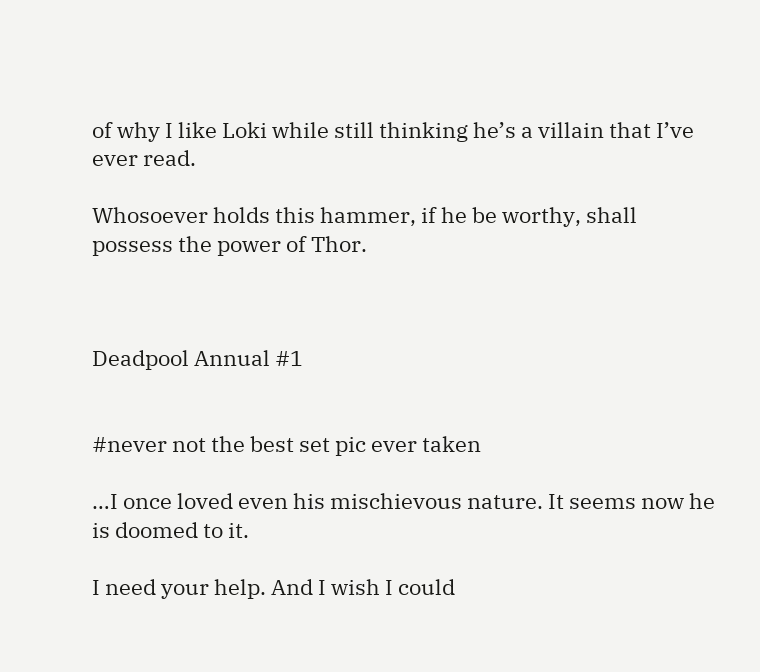of why I like Loki while still thinking he’s a villain that I’ve ever read.

Whosoever holds this hammer, if he be worthy, shall possess the power of Thor.



Deadpool Annual #1


#never not the best set pic ever taken

…I once loved even his mischievous nature. It seems now he is doomed to it.

I need your help. And I wish I could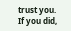trust you.
If you did,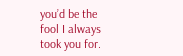you’d be the fool I always took you for.